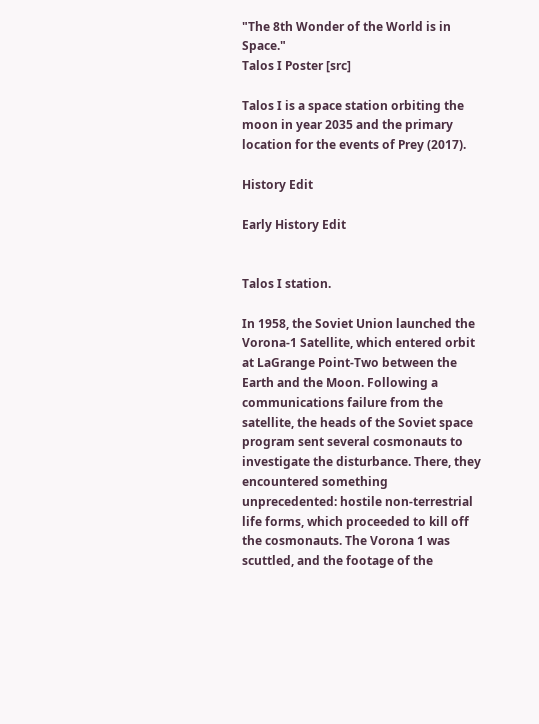"The 8th Wonder of the World is in Space."
Talos I Poster [src]

Talos I is a space station orbiting the moon in year 2035 and the primary location for the events of Prey (2017).

History Edit

Early History Edit


Talos I station.

In 1958, the Soviet Union launched the Vorona-1 Satellite, which entered orbit at LaGrange Point-Two between the Earth and the Moon. Following a communications failure from the satellite, the heads of the Soviet space program sent several cosmonauts to investigate the disturbance. There, they encountered something unprecedented: hostile non-terrestrial life forms, which proceeded to kill off the cosmonauts. The Vorona 1 was scuttled, and the footage of the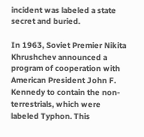incident was labeled a state secret and buried.

In 1963, Soviet Premier Nikita Khrushchev announced a program of cooperation with American President John F. Kennedy to contain the non-terrestrials, which were labeled Typhon. This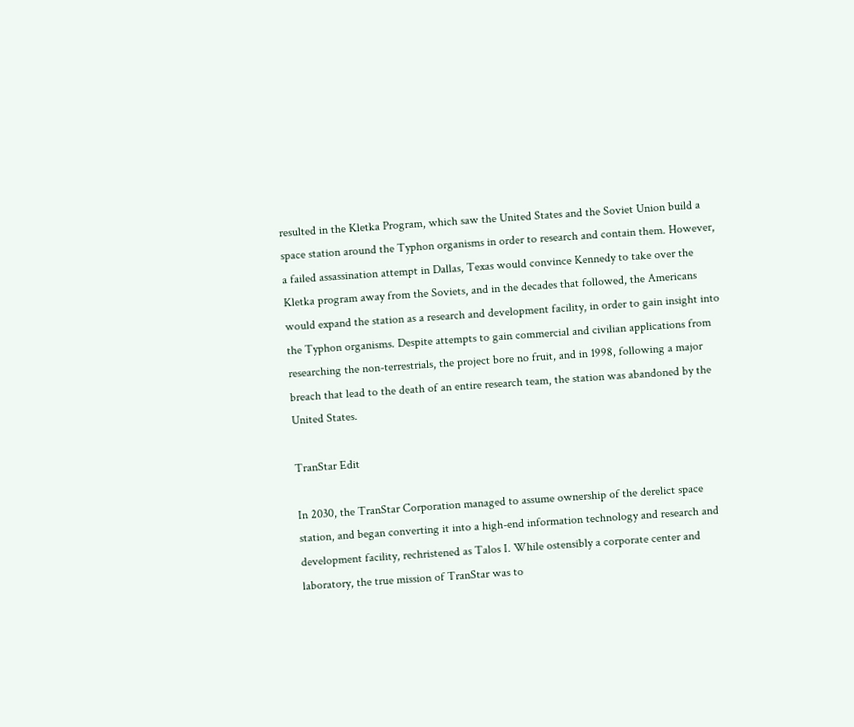resulted in the Kletka Program, which saw the United States and the Soviet Union build a space station around the Typhon organisms in order to research and contain them. However, a failed assassination attempt in Dallas, Texas would convince Kennedy to take over the Kletka program away from the Soviets, and in the decades that followed, the Americans would expand the station as a research and development facility, in order to gain insight into the Typhon organisms. Despite attempts to gain commercial and civilian applications from researching the non-terrestrials, the project bore no fruit, and in 1998, following a major breach that lead to the death of an entire research team, the station was abandoned by the United States.

TranStar Edit

In 2030, the TranStar Corporation managed to assume ownership of the derelict space station, and began converting it into a high-end information technology and research and development facility, rechristened as Talos I. While ostensibly a corporate center and laboratory, the true mission of TranStar was to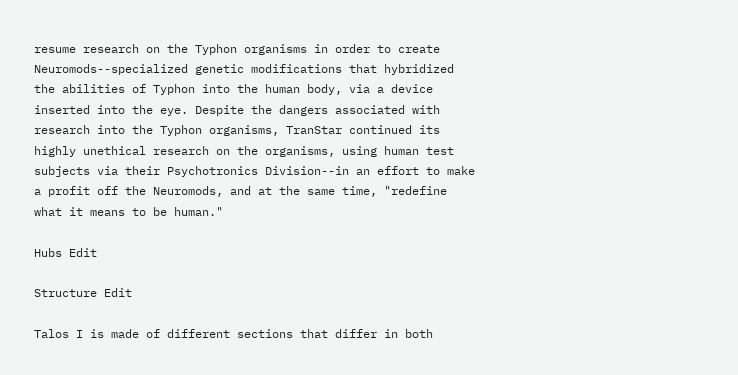resume research on the Typhon organisms in order to create Neuromods--specialized genetic modifications that hybridized the abilities of Typhon into the human body, via a device inserted into the eye. Despite the dangers associated with research into the Typhon organisms, TranStar continued its highly unethical research on the organisms, using human test subjects via their Psychotronics Division--in an effort to make a profit off the Neuromods, and at the same time, "redefine what it means to be human."

Hubs Edit

Structure Edit

Talos I is made of different sections that differ in both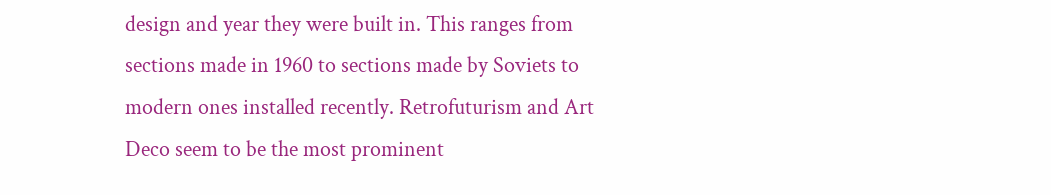design and year they were built in. This ranges from sections made in 1960 to sections made by Soviets to modern ones installed recently. Retrofuturism and Art Deco seem to be the most prominent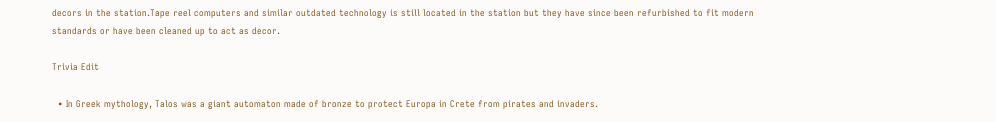decors in the station.Tape reel computers and similar outdated technology is still located in the station but they have since been refurbished to fit modern standards or have been cleaned up to act as decor.

Trivia Edit

  • In Greek mythology, Talos was a giant automaton made of bronze to protect Europa in Crete from pirates and invaders.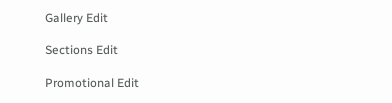Gallery Edit

Sections Edit

Promotional Edit